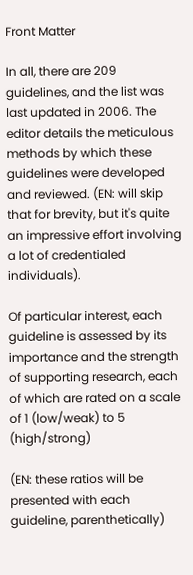Front Matter

In all, there are 209 guidelines, and the list was last updated in 2006. The editor details the meticulous methods by which these guidelines were developed and reviewed. (EN: will skip that for brevity, but it's quite an impressive effort involving a lot of credentialed individuals).

Of particular interest, each guideline is assessed by its importance and the strength of supporting research, each of which are rated on a scale of 1 (low/weak) to 5 (high/strong)

(EN: these ratios will be presented with each guideline, parenthetically)